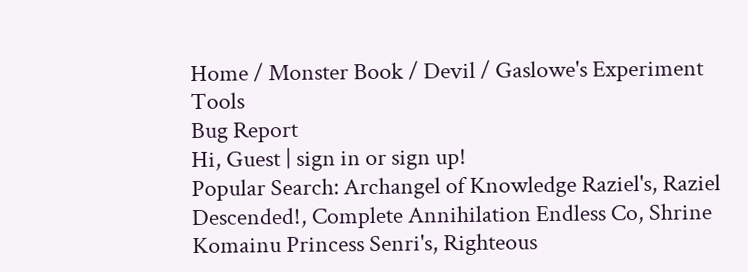Home / Monster Book / Devil / Gaslowe's Experiment Tools
Bug Report
Hi, Guest | sign in or sign up!
Popular Search: Archangel of Knowledge Raziel's, Raziel Descended!, Complete Annihilation Endless Co, Shrine Komainu Princess Senri's, Righteous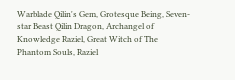Warblade Qilin's Gem, Grotesque Being, Seven-star Beast Qilin Dragon, Archangel of Knowledge Raziel, Great Witch of The Phantom Souls, Raziel